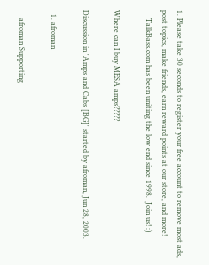1. Please take 30 seconds to register your free account to remove most ads, post topics, make friends, earn reward points at our store, and more!
    TalkBass.com has been uniting the low end since 1998.  Join us! :)

Where can I buy MESA amps?????

Discussion in 'Amps and Cabs [BG]' started by afroman, Jun 28, 2003.

  1. afroman

    afroman Supporting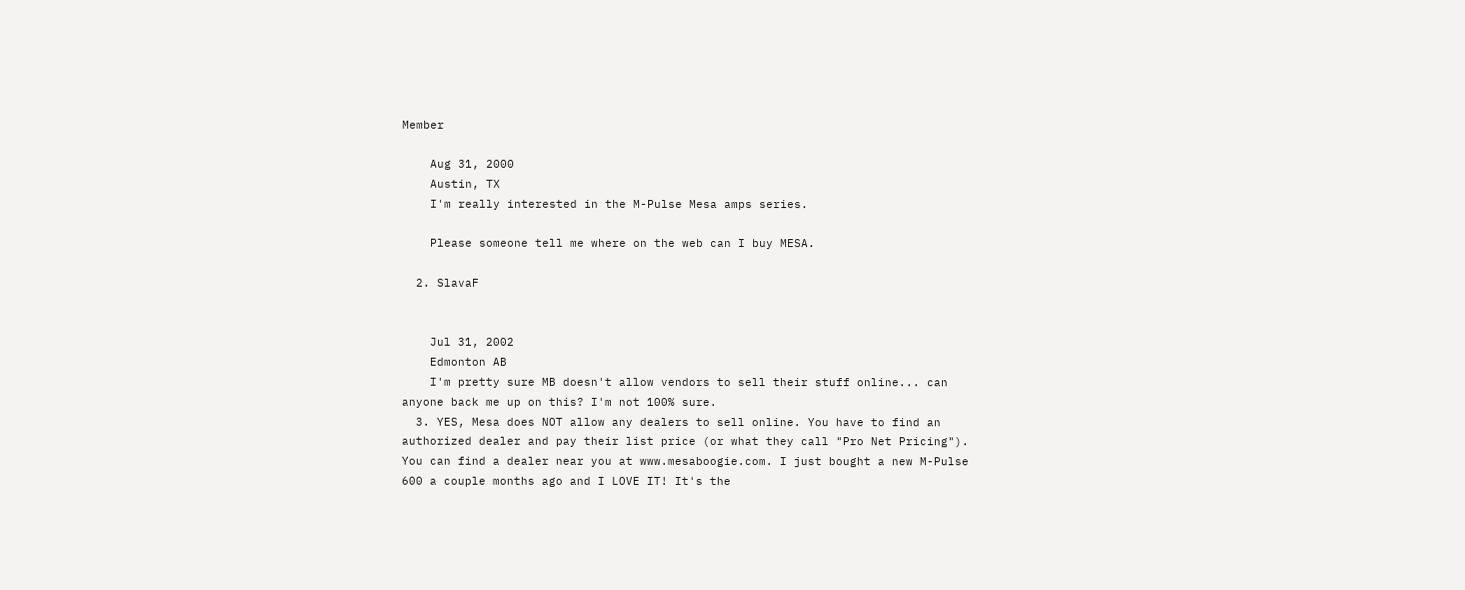Member

    Aug 31, 2000
    Austin, TX
    I'm really interested in the M-Pulse Mesa amps series.

    Please someone tell me where on the web can I buy MESA.

  2. SlavaF


    Jul 31, 2002
    Edmonton AB
    I'm pretty sure MB doesn't allow vendors to sell their stuff online... can anyone back me up on this? I'm not 100% sure.
  3. YES, Mesa does NOT allow any dealers to sell online. You have to find an authorized dealer and pay their list price (or what they call "Pro Net Pricing"). You can find a dealer near you at www.mesaboogie.com. I just bought a new M-Pulse 600 a couple months ago and I LOVE IT! It's the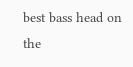best bass head on the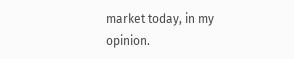market today, in my opinion.